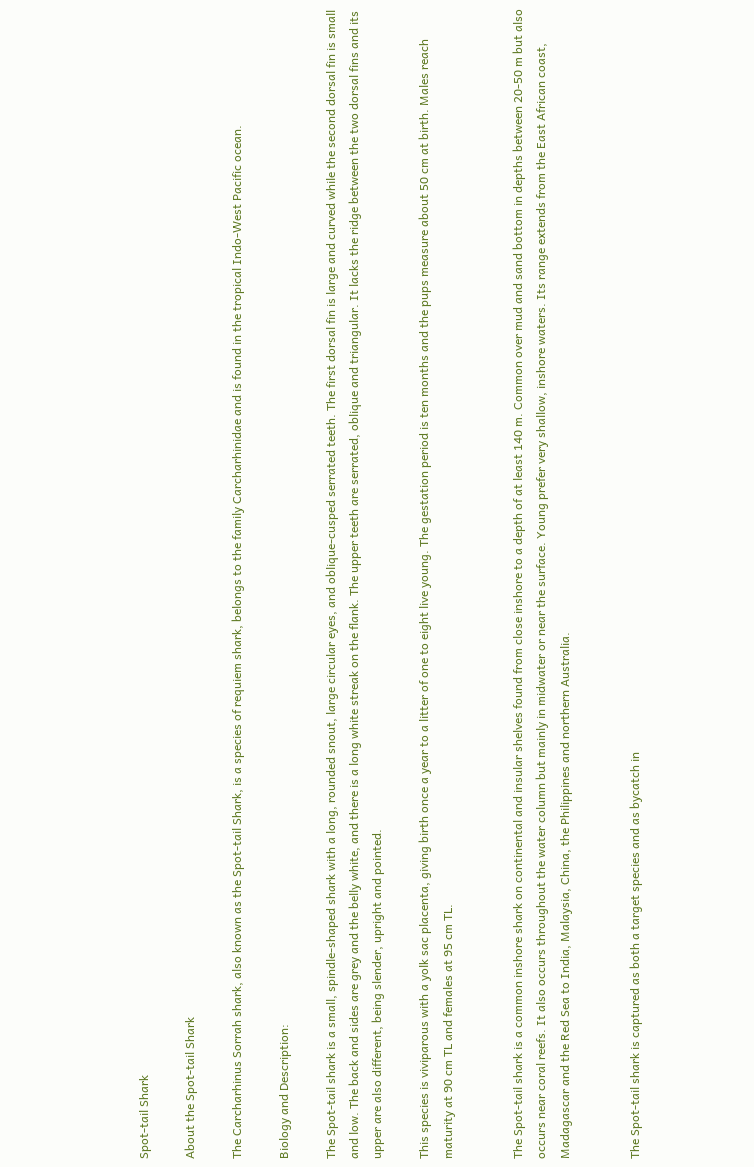Spot-tail Shark

About the Spot-tail Shark

The Carcharhinus Sorrah shark, also known as the Spot-tail Shark, is a species of requiem shark, belongs to the family Carcharhinidae and is found in the tropical Indo-West Pacific ocean.

Biology and Description:

The Spot-tail shark is a small, spindle-shaped shark with a long, rounded snout, large circular eyes, and oblique-cusped serrated teeth. The first dorsal fin is large and curved while the second dorsal fin is small and low. The back and sides are grey and the belly white, and there is a long white streak on the flank. The upper teeth are serrated, oblique and triangular. It lacks the ridge between the two dorsal fins and its upper are also different, being slender, upright and pointed.

This species is viviparous with a yolk sac placenta, giving birth once a year to a litter of one to eight live young. The gestation period is ten months and the pups measure about 50 cm at birth. Males reach maturity at 90 cm TL and females at 95 cm TL.


The Spot-tail shark is a common inshore shark on continental and insular shelves found from close inshore to a depth of at least 140 m. Common over mud and sand bottom in depths between 20-50 m but also occurs near coral reefs. It also occurs throughout the water column but mainly in midwater or near the surface. Young prefer very shallow, inshore waters. Its range extends from the East African coast, Madagascar and the Red Sea to India, Malaysia, China, the Philippines and northern Australia.


The Spot-tail shark is captured as both a target species and as bycatch in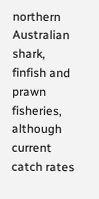northern Australian shark, finfish and prawn fisheries, although current catch rates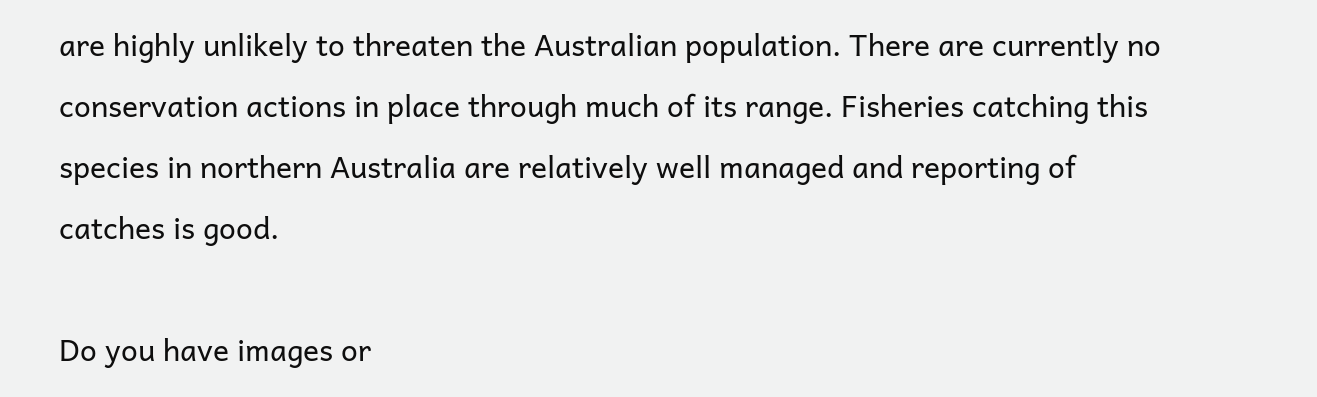are highly unlikely to threaten the Australian population. There are currently no conservation actions in place through much of its range. Fisheries catching this species in northern Australia are relatively well managed and reporting of catches is good.

Do you have images or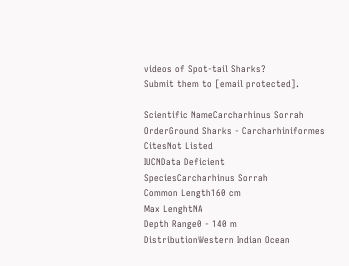videos of Spot-tail Sharks?
Submit them to [email protected].

Scientific NameCarcharhinus Sorrah
OrderGround Sharks - Carcharhiniformes
CitesNot Listed
IUCNData Deficient
SpeciesCarcharhinus Sorrah
Common Length160 cm
Max LenghtNA
Depth Range0 - 140 m
DistributionWestern Indian Ocean